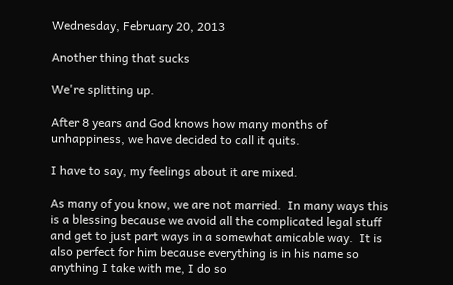Wednesday, February 20, 2013

Another thing that sucks

We're splitting up.

After 8 years and God knows how many months of unhappiness, we have decided to call it quits.

I have to say, my feelings about it are mixed.

As many of you know, we are not married.  In many ways this is a blessing because we avoid all the complicated legal stuff and get to just part ways in a somewhat amicable way.  It is also perfect for him because everything is in his name so anything I take with me, I do so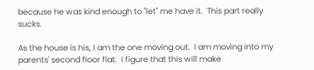because he was kind enough to "let" me have it.  This part really sucks.

As the house is his, I am the one moving out.  I am moving into my parents' second floor flat.  I figure that this will make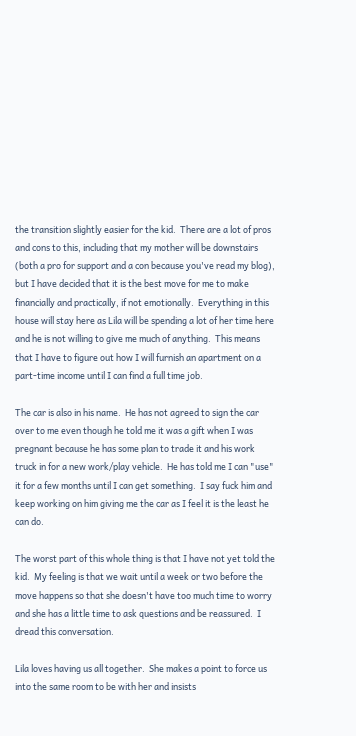the transition slightly easier for the kid.  There are a lot of pros and cons to this, including that my mother will be downstairs (both a pro for support and a con because you've read my blog), but I have decided that it is the best move for me to make financially and practically, if not emotionally.  Everything in this house will stay here as Lila will be spending a lot of her time here and he is not willing to give me much of anything.  This means that I have to figure out how I will furnish an apartment on a part-time income until I can find a full time job.

The car is also in his name.  He has not agreed to sign the car over to me even though he told me it was a gift when I was pregnant because he has some plan to trade it and his work truck in for a new work/play vehicle.  He has told me I can "use" it for a few months until I can get something.  I say fuck him and keep working on him giving me the car as I feel it is the least he can do.

The worst part of this whole thing is that I have not yet told the kid.  My feeling is that we wait until a week or two before the move happens so that she doesn't have too much time to worry and she has a little time to ask questions and be reassured.  I dread this conversation.

Lila loves having us all together.  She makes a point to force us into the same room to be with her and insists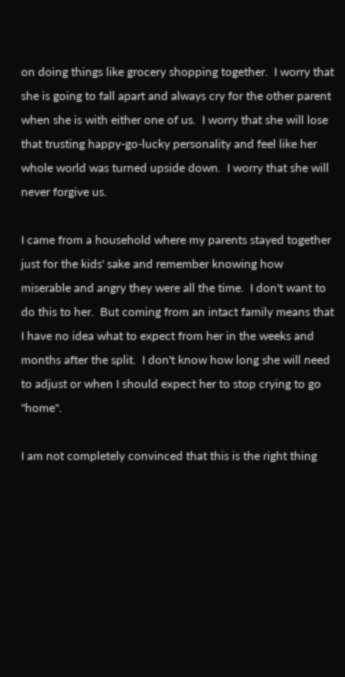on doing things like grocery shopping together.  I worry that she is going to fall apart and always cry for the other parent when she is with either one of us.  I worry that she will lose that trusting happy-go-lucky personality and feel like her whole world was turned upside down.  I worry that she will never forgive us.

I came from a household where my parents stayed together just for the kids' sake and remember knowing how miserable and angry they were all the time.  I don't want to do this to her.  But coming from an intact family means that I have no idea what to expect from her in the weeks and months after the split.  I don't know how long she will need to adjust or when I should expect her to stop crying to go "home".

I am not completely convinced that this is the right thing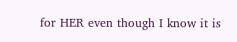for HER even though I know it is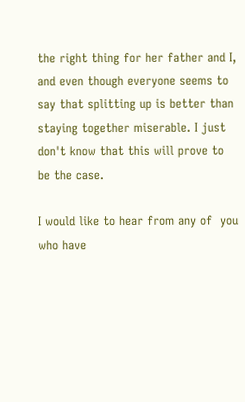the right thing for her father and I, and even though everyone seems to say that splitting up is better than staying together miserable. I just don't know that this will prove to be the case.

I would like to hear from any of  you who have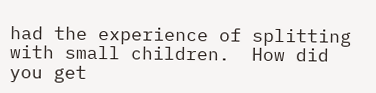had the experience of splitting with small children.  How did you get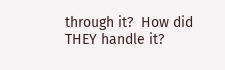through it?  How did THEY handle it?